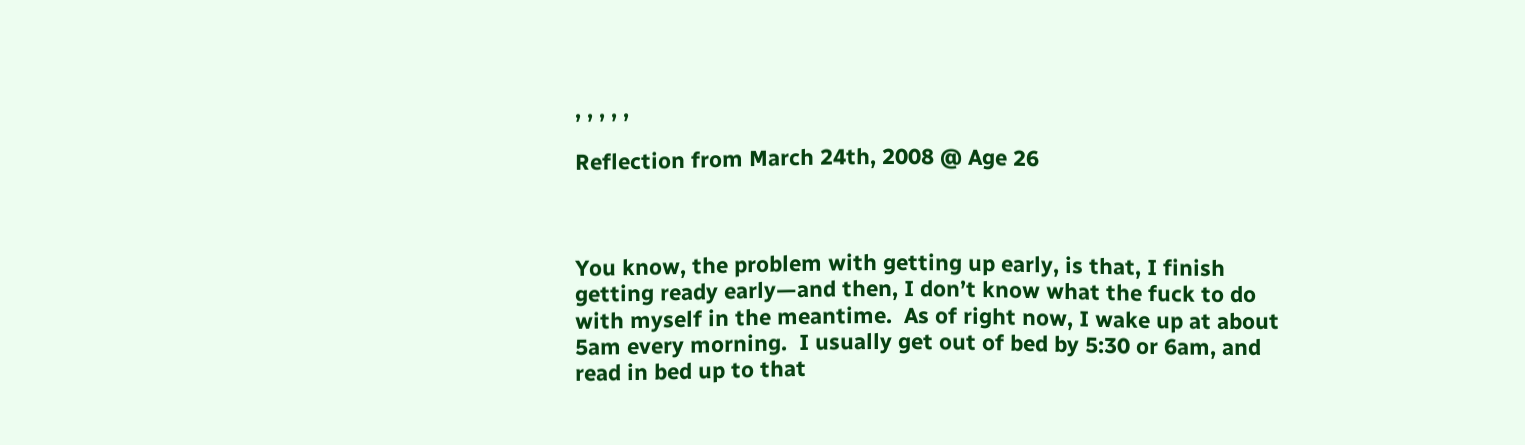, , , , ,

Reflection from March 24th, 2008 @ Age 26



You know, the problem with getting up early, is that, I finish getting ready early—and then, I don’t know what the fuck to do with myself in the meantime.  As of right now, I wake up at about 5am every morning.  I usually get out of bed by 5:30 or 6am, and read in bed up to that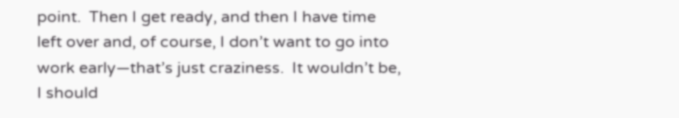point.  Then I get ready, and then I have time left over and, of course, I don’t want to go into work early—that’s just craziness.  It wouldn’t be, I should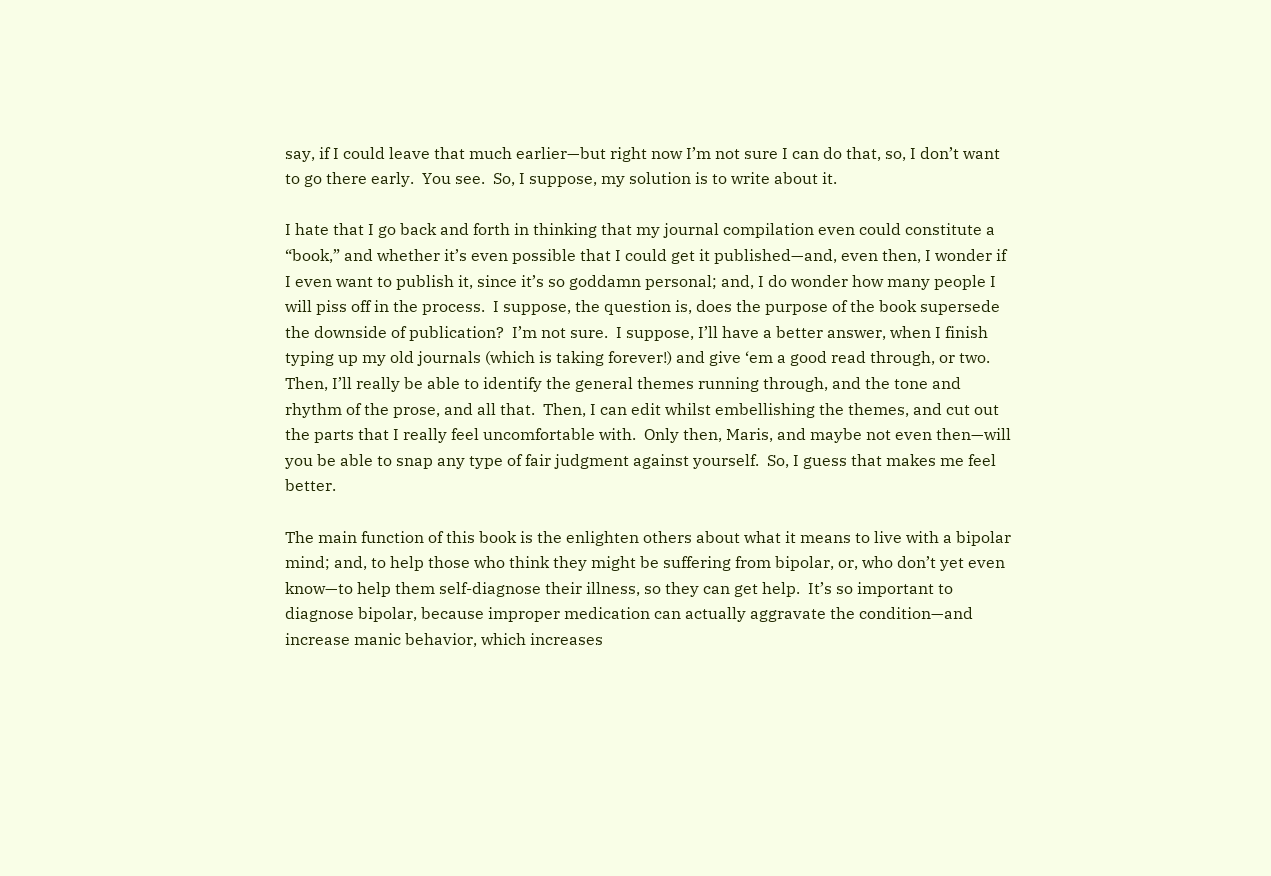say, if I could leave that much earlier—but right now I’m not sure I can do that, so, I don’t want to go there early.  You see.  So, I suppose, my solution is to write about it.

I hate that I go back and forth in thinking that my journal compilation even could constitute a “book,” and whether it’s even possible that I could get it published—and, even then, I wonder if I even want to publish it, since it’s so goddamn personal; and, I do wonder how many people I will piss off in the process.  I suppose, the question is, does the purpose of the book supersede the downside of publication?  I’m not sure.  I suppose, I’ll have a better answer, when I finish typing up my old journals (which is taking forever!) and give ‘em a good read through, or two.  Then, I’ll really be able to identify the general themes running through, and the tone and rhythm of the prose, and all that.  Then, I can edit whilst embellishing the themes, and cut out the parts that I really feel uncomfortable with.  Only then, Maris, and maybe not even then—will you be able to snap any type of fair judgment against yourself.  So, I guess that makes me feel better.

The main function of this book is the enlighten others about what it means to live with a bipolar mind; and, to help those who think they might be suffering from bipolar, or, who don’t yet even know—to help them self-diagnose their illness, so they can get help.  It’s so important to diagnose bipolar, because improper medication can actually aggravate the condition—and increase manic behavior, which increases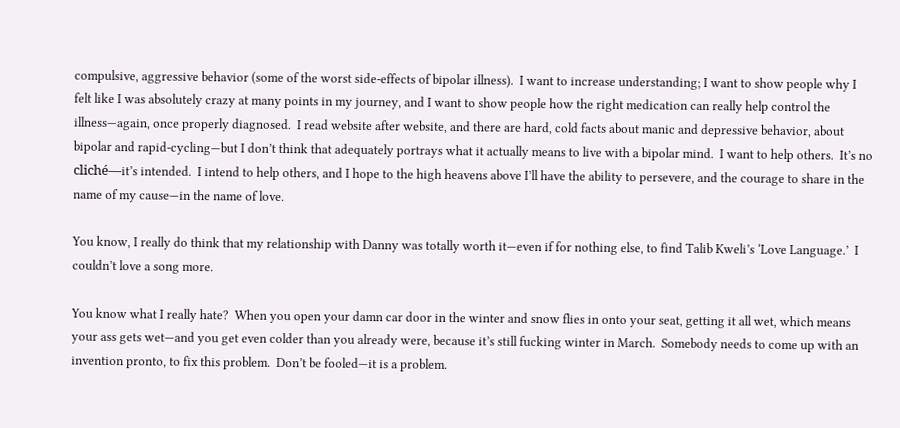compulsive, aggressive behavior (some of the worst side-effects of bipolar illness).  I want to increase understanding; I want to show people why I felt like I was absolutely crazy at many points in my journey, and I want to show people how the right medication can really help control the illness—again, once properly diagnosed.  I read website after website, and there are hard, cold facts about manic and depressive behavior, about bipolar and rapid-cycling—but I don’t think that adequately portrays what it actually means to live with a bipolar mind.  I want to help others.  It’s no cliché—it’s intended.  I intend to help others, and I hope to the high heavens above I’ll have the ability to persevere, and the courage to share in the name of my cause—in the name of love.

You know, I really do think that my relationship with Danny was totally worth it—even if for nothing else, to find Talib Kweli’s ‘Love Language.’  I couldn’t love a song more.

You know what I really hate?  When you open your damn car door in the winter and snow flies in onto your seat, getting it all wet, which means your ass gets wet—and you get even colder than you already were, because it’s still fucking winter in March.  Somebody needs to come up with an invention pronto, to fix this problem.  Don’t be fooled—it is a problem.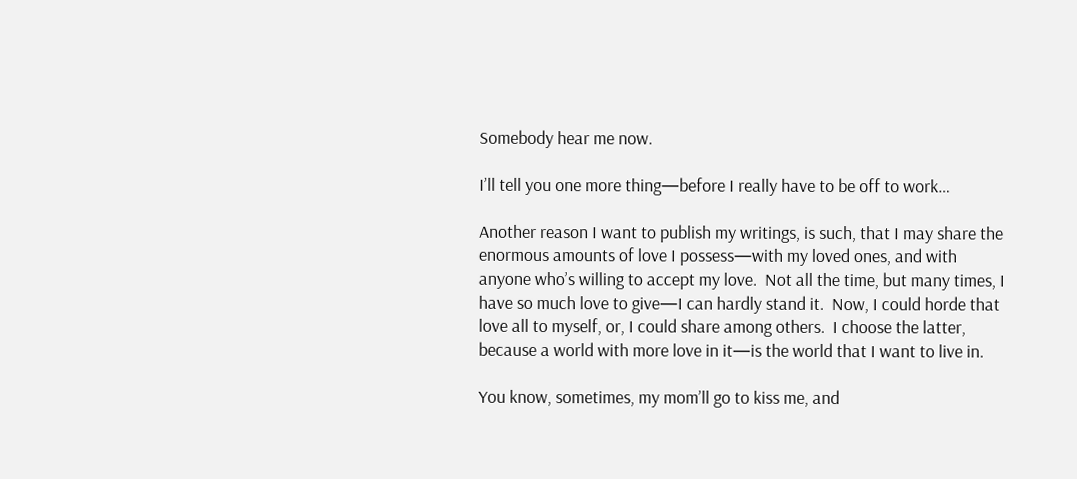Somebody hear me now.

I’ll tell you one more thing—before I really have to be off to work…

Another reason I want to publish my writings, is such, that I may share the enormous amounts of love I possess—with my loved ones, and with anyone who’s willing to accept my love.  Not all the time, but many times, I have so much love to give—I can hardly stand it.  Now, I could horde that love all to myself, or, I could share among others.  I choose the latter, because a world with more love in it—is the world that I want to live in.

You know, sometimes, my mom’ll go to kiss me, and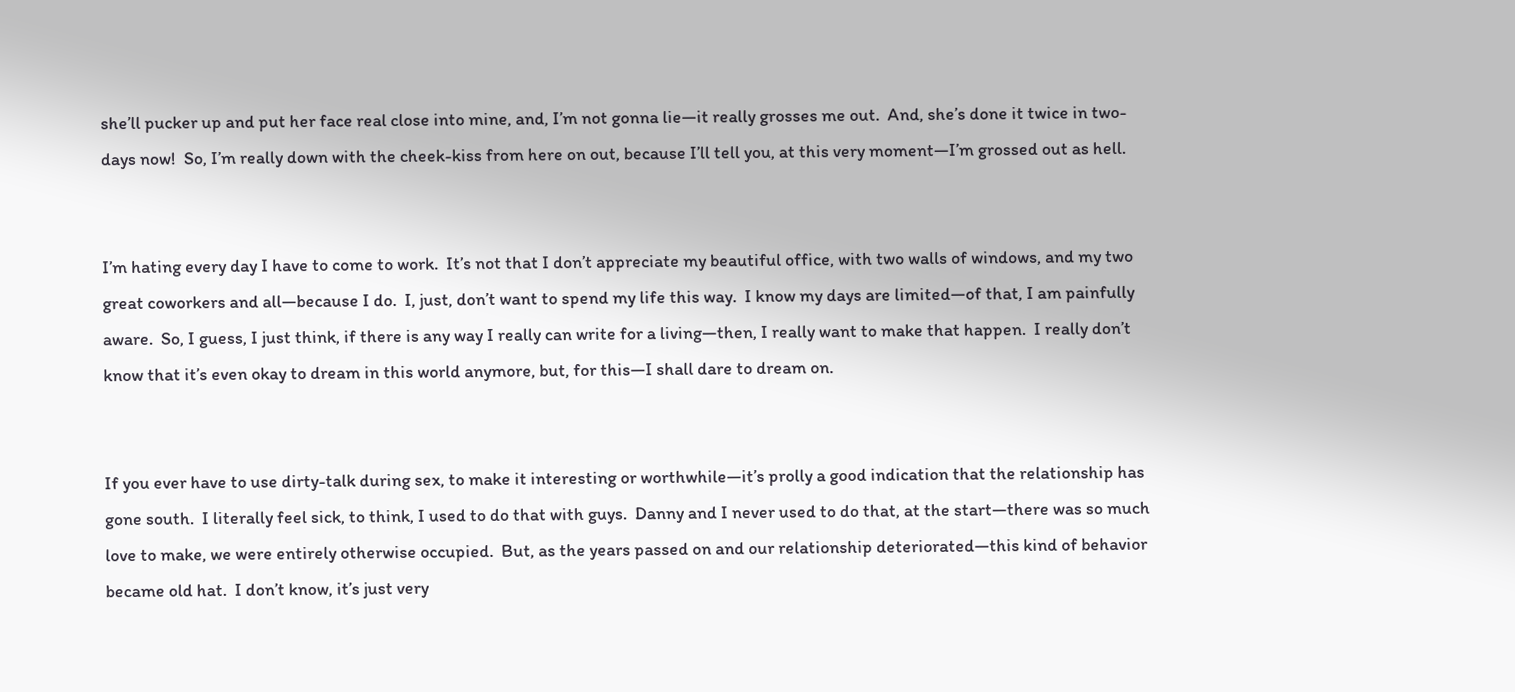she’ll pucker up and put her face real close into mine, and, I’m not gonna lie—it really grosses me out.  And, she’s done it twice in two-days now!  So, I’m really down with the cheek-kiss from here on out, because I’ll tell you, at this very moment—I’m grossed out as hell.


I’m hating every day I have to come to work.  It’s not that I don’t appreciate my beautiful office, with two walls of windows, and my two great coworkers and all—because I do.  I, just, don’t want to spend my life this way.  I know my days are limited—of that, I am painfully aware.  So, I guess, I just think, if there is any way I really can write for a living—then, I really want to make that happen.  I really don’t know that it’s even okay to dream in this world anymore, but, for this—I shall dare to dream on.


If you ever have to use dirty-talk during sex, to make it interesting or worthwhile—it’s prolly a good indication that the relationship has gone south.  I literally feel sick, to think, I used to do that with guys.  Danny and I never used to do that, at the start—there was so much love to make, we were entirely otherwise occupied.  But, as the years passed on and our relationship deteriorated—this kind of behavior became old hat.  I don’t know, it’s just very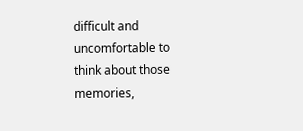difficult and uncomfortable to think about those memories,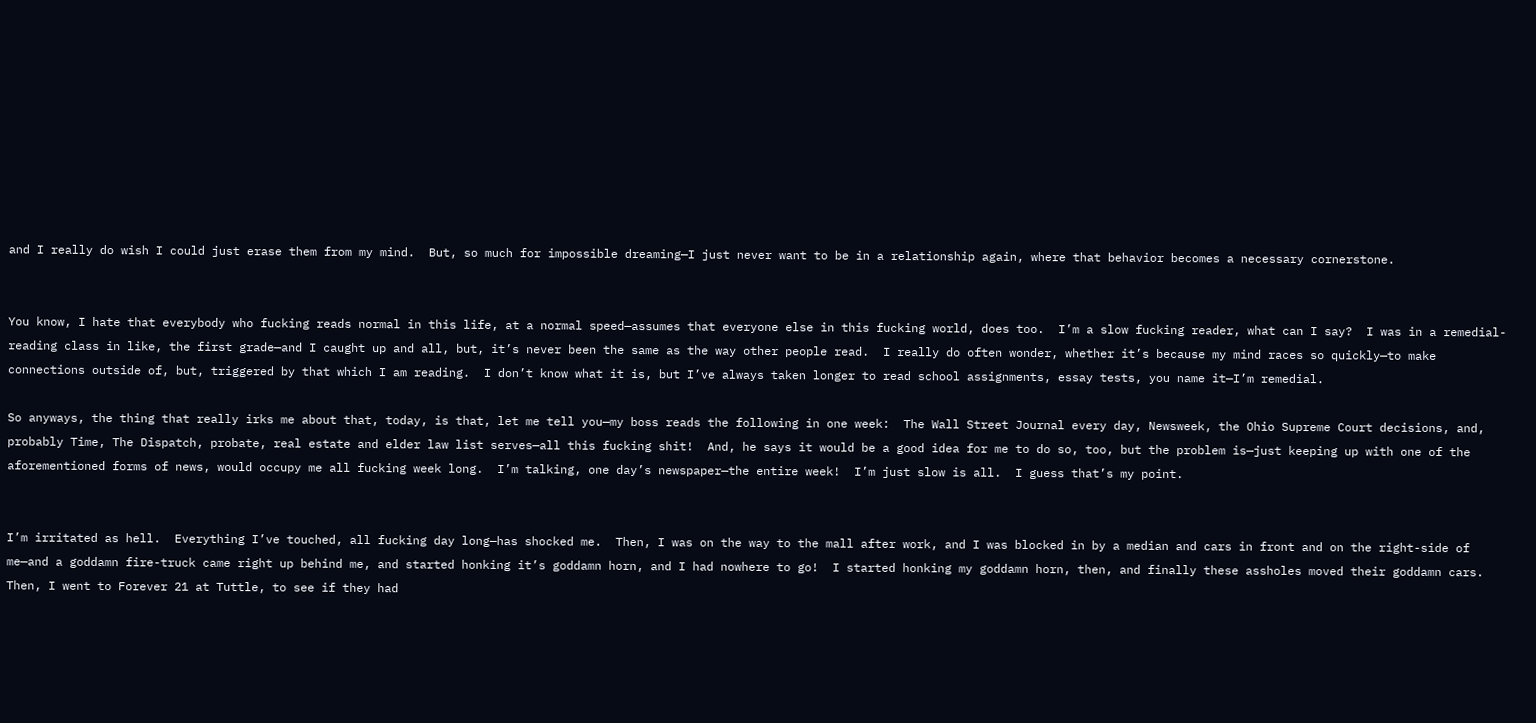and I really do wish I could just erase them from my mind.  But, so much for impossible dreaming—I just never want to be in a relationship again, where that behavior becomes a necessary cornerstone.


You know, I hate that everybody who fucking reads normal in this life, at a normal speed—assumes that everyone else in this fucking world, does too.  I’m a slow fucking reader, what can I say?  I was in a remedial-reading class in like, the first grade—and I caught up and all, but, it’s never been the same as the way other people read.  I really do often wonder, whether it’s because my mind races so quickly—to make connections outside of, but, triggered by that which I am reading.  I don’t know what it is, but I’ve always taken longer to read school assignments, essay tests, you name it—I’m remedial.

So anyways, the thing that really irks me about that, today, is that, let me tell you—my boss reads the following in one week:  The Wall Street Journal every day, Newsweek, the Ohio Supreme Court decisions, and, probably Time, The Dispatch, probate, real estate and elder law list serves—all this fucking shit!  And, he says it would be a good idea for me to do so, too, but the problem is—just keeping up with one of the aforementioned forms of news, would occupy me all fucking week long.  I’m talking, one day’s newspaper—the entire week!  I’m just slow is all.  I guess that’s my point.


I’m irritated as hell.  Everything I’ve touched, all fucking day long—has shocked me.  Then, I was on the way to the mall after work, and I was blocked in by a median and cars in front and on the right-side of me—and a goddamn fire-truck came right up behind me, and started honking it’s goddamn horn, and I had nowhere to go!  I started honking my goddamn horn, then, and finally these assholes moved their goddamn cars.  Then, I went to Forever 21 at Tuttle, to see if they had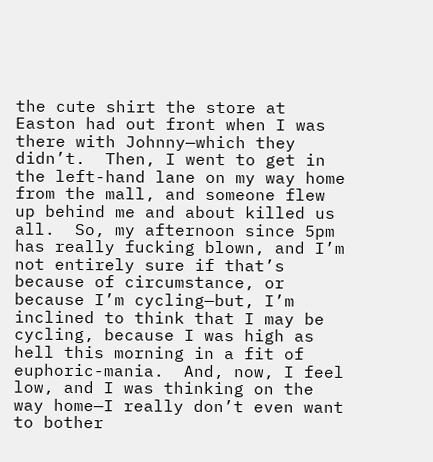the cute shirt the store at Easton had out front when I was there with Johnny—which they didn’t.  Then, I went to get in the left-hand lane on my way home from the mall, and someone flew up behind me and about killed us all.  So, my afternoon since 5pm has really fucking blown, and I’m not entirely sure if that’s because of circumstance, or because I’m cycling—but, I’m inclined to think that I may be cycling, because I was high as hell this morning in a fit of euphoric-mania.  And, now, I feel low, and I was thinking on the way home—I really don’t even want to bother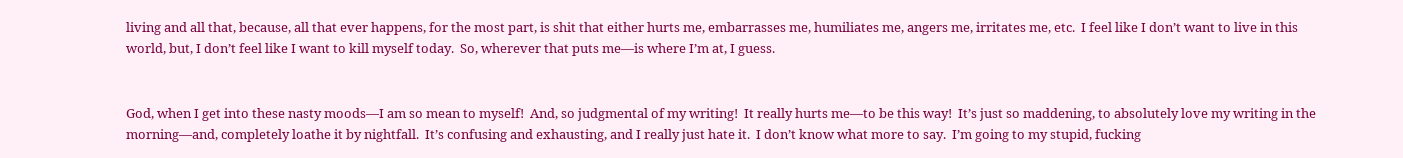living and all that, because, all that ever happens, for the most part, is shit that either hurts me, embarrasses me, humiliates me, angers me, irritates me, etc.  I feel like I don’t want to live in this world, but, I don’t feel like I want to kill myself today.  So, wherever that puts me—is where I’m at, I guess.


God, when I get into these nasty moods—I am so mean to myself!  And, so judgmental of my writing!  It really hurts me—to be this way!  It’s just so maddening, to absolutely love my writing in the morning—and, completely loathe it by nightfall.  It’s confusing and exhausting, and I really just hate it.  I don’t know what more to say.  I’m going to my stupid, fucking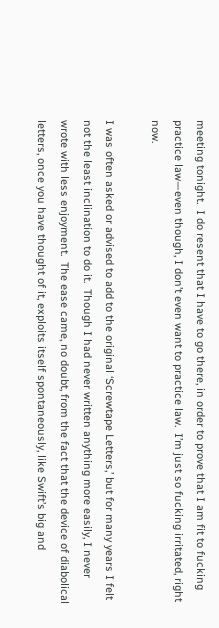meeting tonight.  I do resent that I have to go there, in order to prove that I am fit to fucking practice law—even though, I don’t even want to practice law.  I’m just so fucking irritated, right now.

I was often asked or advised to add to the original ‘Screwtape Letters,’ but for many years I felt not the least inclination to do it.  Though I had never written anything more easily, I never wrote with less enjoyment.  The ease came, no doubt, from the fact that the device of diabolical letters, once you have thought of it, exploits itself spontaneously, like Swift’s big and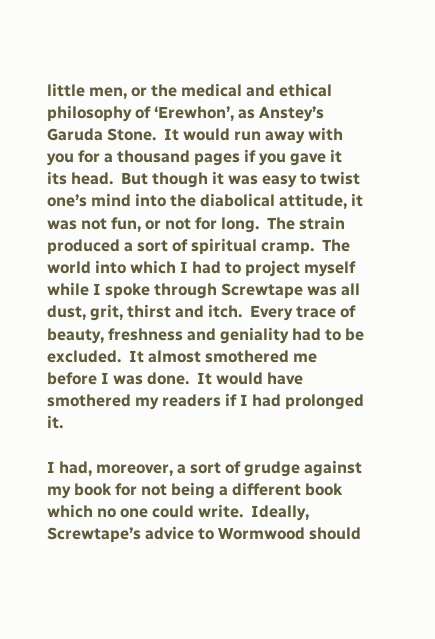little men, or the medical and ethical philosophy of ‘Erewhon’, as Anstey’s Garuda Stone.  It would run away with you for a thousand pages if you gave it its head.  But though it was easy to twist one’s mind into the diabolical attitude, it was not fun, or not for long.  The strain produced a sort of spiritual cramp.  The world into which I had to project myself while I spoke through Screwtape was all dust, grit, thirst and itch.  Every trace of beauty, freshness and geniality had to be excluded.  It almost smothered me before I was done.  It would have smothered my readers if I had prolonged it.

I had, moreover, a sort of grudge against my book for not being a different book which no one could write.  Ideally, Screwtape’s advice to Wormwood should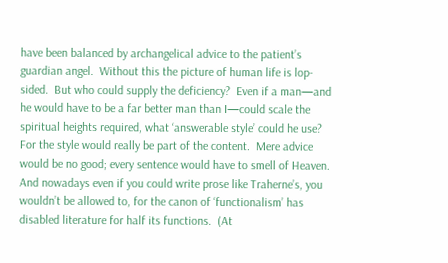have been balanced by archangelical advice to the patient’s guardian angel.  Without this the picture of human life is lop-sided.  But who could supply the deficiency?  Even if a man—and he would have to be a far better man than I—could scale the spiritual heights required, what ‘answerable style’ could he use?  For the style would really be part of the content.  Mere advice would be no good; every sentence would have to smell of Heaven.  And nowadays even if you could write prose like Traherne’s, you wouldn’t be allowed to, for the canon of ‘functionalism’ has disabled literature for half its functions.  (At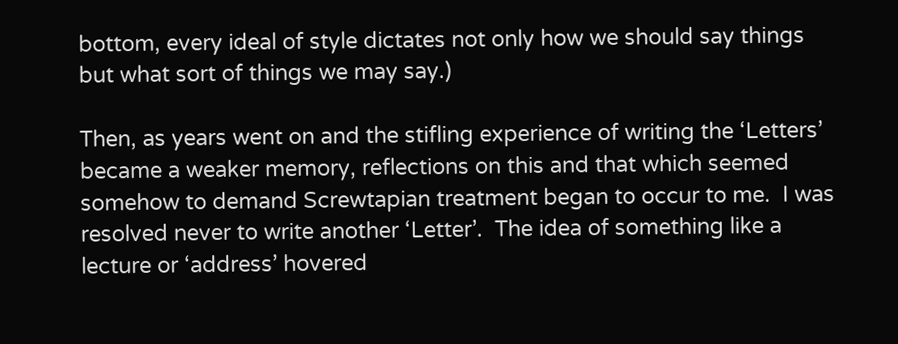bottom, every ideal of style dictates not only how we should say things but what sort of things we may say.)

Then, as years went on and the stifling experience of writing the ‘Letters’ became a weaker memory, reflections on this and that which seemed somehow to demand Screwtapian treatment began to occur to me.  I was resolved never to write another ‘Letter’.  The idea of something like a lecture or ‘address’ hovered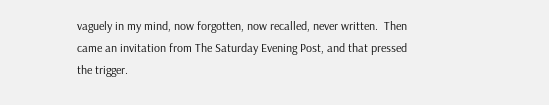vaguely in my mind, now forgotten, now recalled, never written.  Then came an invitation from The Saturday Evening Post, and that pressed the trigger.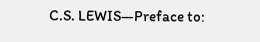C.S. LEWIS—Preface to: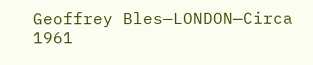Geoffrey Bles—LONDON—Circa 1961